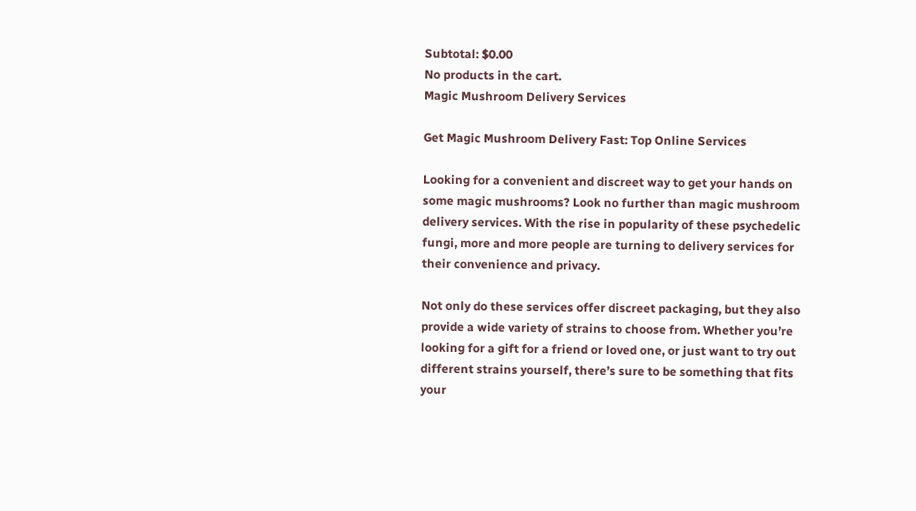Subtotal: $0.00
No products in the cart.
Magic Mushroom Delivery Services

Get Magic Mushroom Delivery Fast: Top Online Services

Looking for a convenient and discreet way to get your hands on some magic mushrooms? Look no further than magic mushroom delivery services. With the rise in popularity of these psychedelic fungi, more and more people are turning to delivery services for their convenience and privacy.

Not only do these services offer discreet packaging, but they also provide a wide variety of strains to choose from. Whether you’re looking for a gift for a friend or loved one, or just want to try out different strains yourself, there’s sure to be something that fits your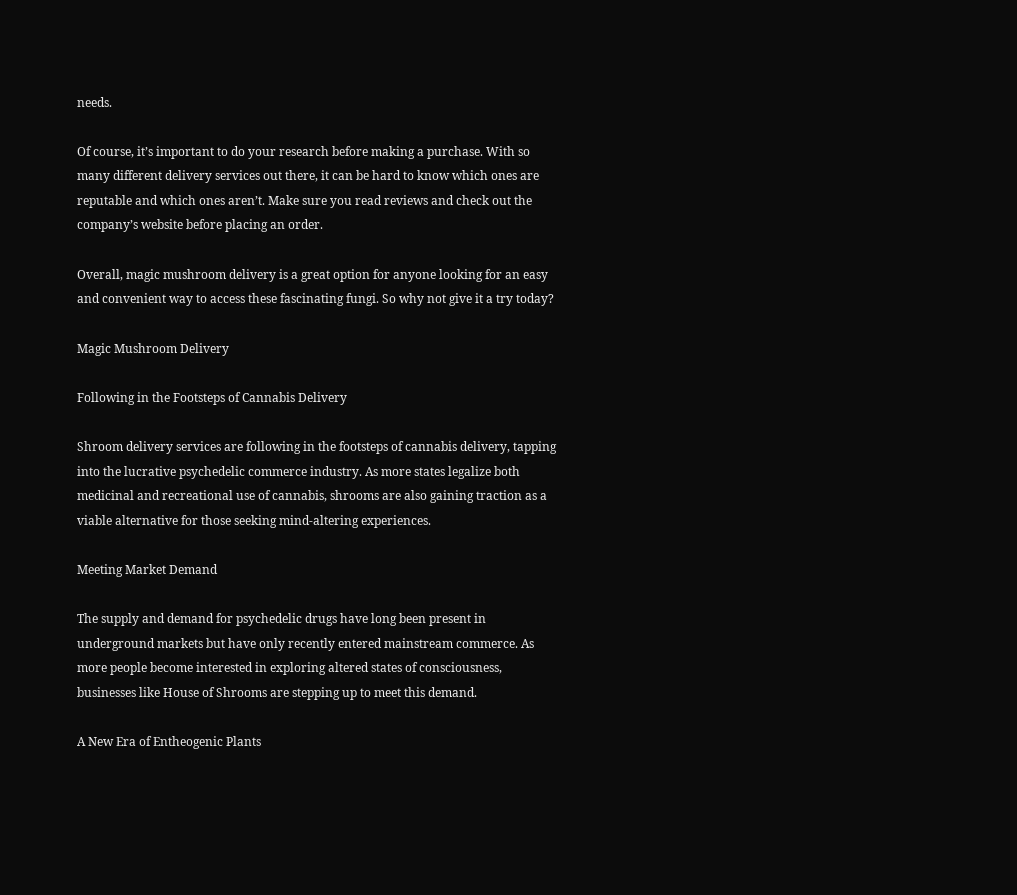needs.

Of course, it’s important to do your research before making a purchase. With so many different delivery services out there, it can be hard to know which ones are reputable and which ones aren’t. Make sure you read reviews and check out the company’s website before placing an order.

Overall, magic mushroom delivery is a great option for anyone looking for an easy and convenient way to access these fascinating fungi. So why not give it a try today?

Magic Mushroom Delivery

Following in the Footsteps of Cannabis Delivery

Shroom delivery services are following in the footsteps of cannabis delivery, tapping into the lucrative psychedelic commerce industry. As more states legalize both medicinal and recreational use of cannabis, shrooms are also gaining traction as a viable alternative for those seeking mind-altering experiences.

Meeting Market Demand

The supply and demand for psychedelic drugs have long been present in underground markets but have only recently entered mainstream commerce. As more people become interested in exploring altered states of consciousness, businesses like House of Shrooms are stepping up to meet this demand.

A New Era of Entheogenic Plants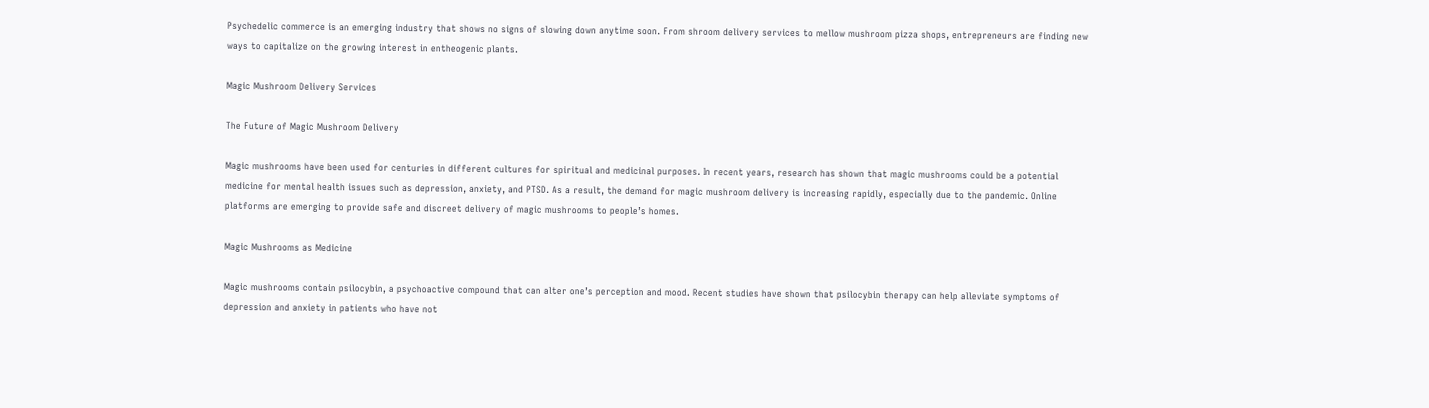Psychedelic commerce is an emerging industry that shows no signs of slowing down anytime soon. From shroom delivery services to mellow mushroom pizza shops, entrepreneurs are finding new ways to capitalize on the growing interest in entheogenic plants.

Magic Mushroom Delivery Services

The Future of Magic Mushroom Delivery

Magic mushrooms have been used for centuries in different cultures for spiritual and medicinal purposes. In recent years, research has shown that magic mushrooms could be a potential medicine for mental health issues such as depression, anxiety, and PTSD. As a result, the demand for magic mushroom delivery is increasing rapidly, especially due to the pandemic. Online platforms are emerging to provide safe and discreet delivery of magic mushrooms to people’s homes.

Magic Mushrooms as Medicine

Magic mushrooms contain psilocybin, a psychoactive compound that can alter one’s perception and mood. Recent studies have shown that psilocybin therapy can help alleviate symptoms of depression and anxiety in patients who have not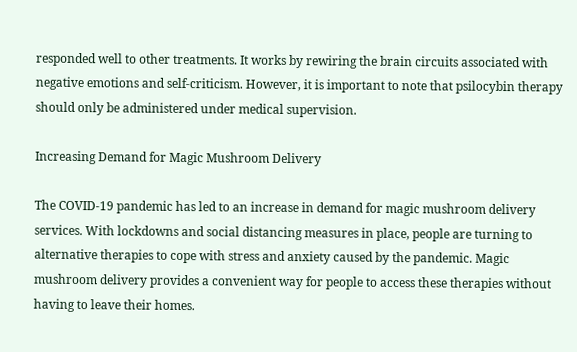responded well to other treatments. It works by rewiring the brain circuits associated with negative emotions and self-criticism. However, it is important to note that psilocybin therapy should only be administered under medical supervision.

Increasing Demand for Magic Mushroom Delivery

The COVID-19 pandemic has led to an increase in demand for magic mushroom delivery services. With lockdowns and social distancing measures in place, people are turning to alternative therapies to cope with stress and anxiety caused by the pandemic. Magic mushroom delivery provides a convenient way for people to access these therapies without having to leave their homes.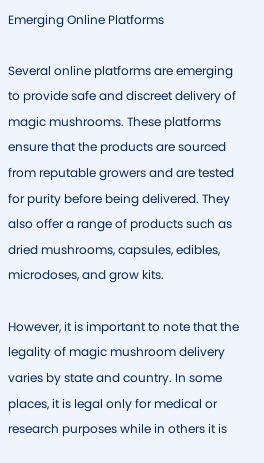Emerging Online Platforms

Several online platforms are emerging to provide safe and discreet delivery of magic mushrooms. These platforms ensure that the products are sourced from reputable growers and are tested for purity before being delivered. They also offer a range of products such as dried mushrooms, capsules, edibles, microdoses, and grow kits.

However, it is important to note that the legality of magic mushroom delivery varies by state and country. In some places, it is legal only for medical or research purposes while in others it is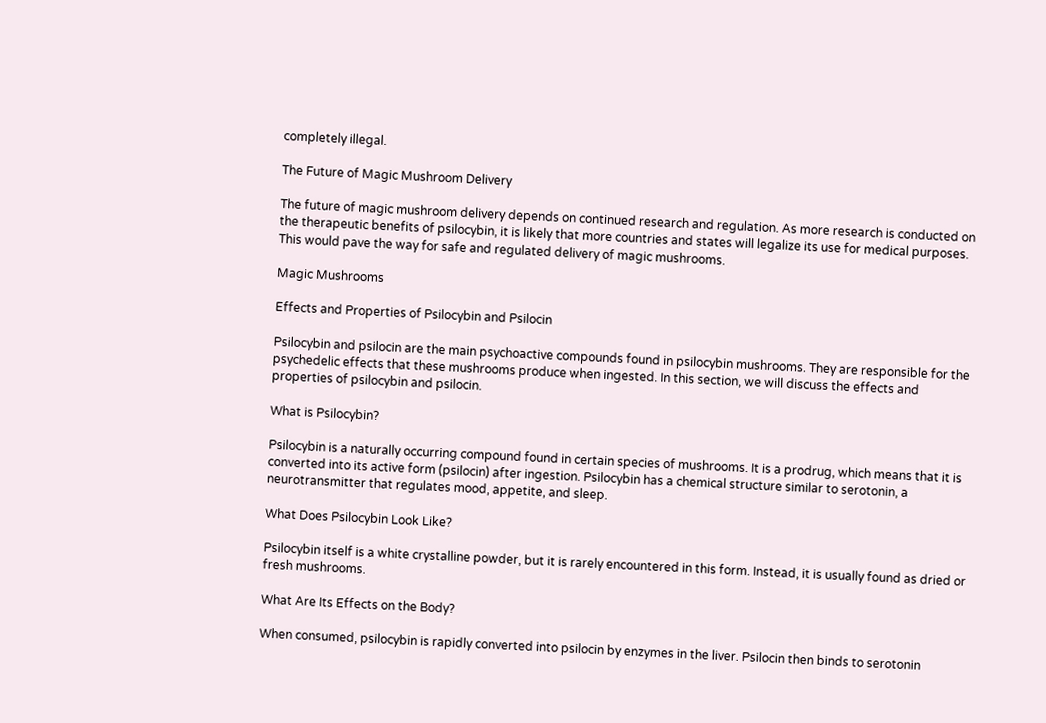completely illegal.

The Future of Magic Mushroom Delivery

The future of magic mushroom delivery depends on continued research and regulation. As more research is conducted on the therapeutic benefits of psilocybin, it is likely that more countries and states will legalize its use for medical purposes. This would pave the way for safe and regulated delivery of magic mushrooms.

Magic Mushrooms

Effects and Properties of Psilocybin and Psilocin

Psilocybin and psilocin are the main psychoactive compounds found in psilocybin mushrooms. They are responsible for the psychedelic effects that these mushrooms produce when ingested. In this section, we will discuss the effects and properties of psilocybin and psilocin.

What is Psilocybin?

Psilocybin is a naturally occurring compound found in certain species of mushrooms. It is a prodrug, which means that it is converted into its active form (psilocin) after ingestion. Psilocybin has a chemical structure similar to serotonin, a neurotransmitter that regulates mood, appetite, and sleep.

What Does Psilocybin Look Like?

Psilocybin itself is a white crystalline powder, but it is rarely encountered in this form. Instead, it is usually found as dried or fresh mushrooms.

What Are Its Effects on the Body?

When consumed, psilocybin is rapidly converted into psilocin by enzymes in the liver. Psilocin then binds to serotonin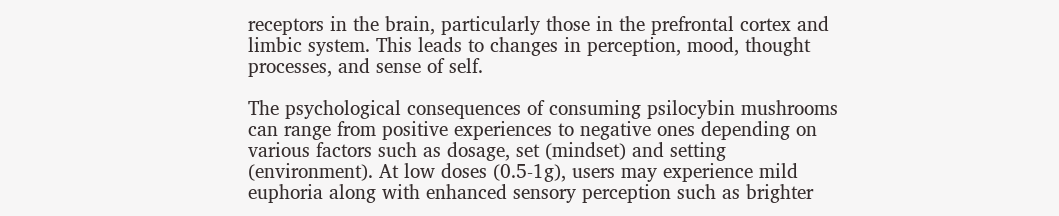receptors in the brain, particularly those in the prefrontal cortex and limbic system. This leads to changes in perception, mood, thought processes, and sense of self.

The psychological consequences of consuming psilocybin mushrooms can range from positive experiences to negative ones depending on various factors such as dosage, set (mindset) and setting (environment). At low doses (0.5-1g), users may experience mild euphoria along with enhanced sensory perception such as brighter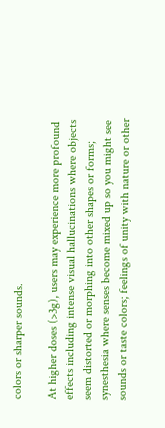colors or sharper sounds.

At higher doses (>3g), users may experience more profound effects including intense visual hallucinations where objects seem distorted or morphing into other shapes or forms; synesthesia where senses become mixed up so you might see sounds or taste colors; feelings of unity with nature or other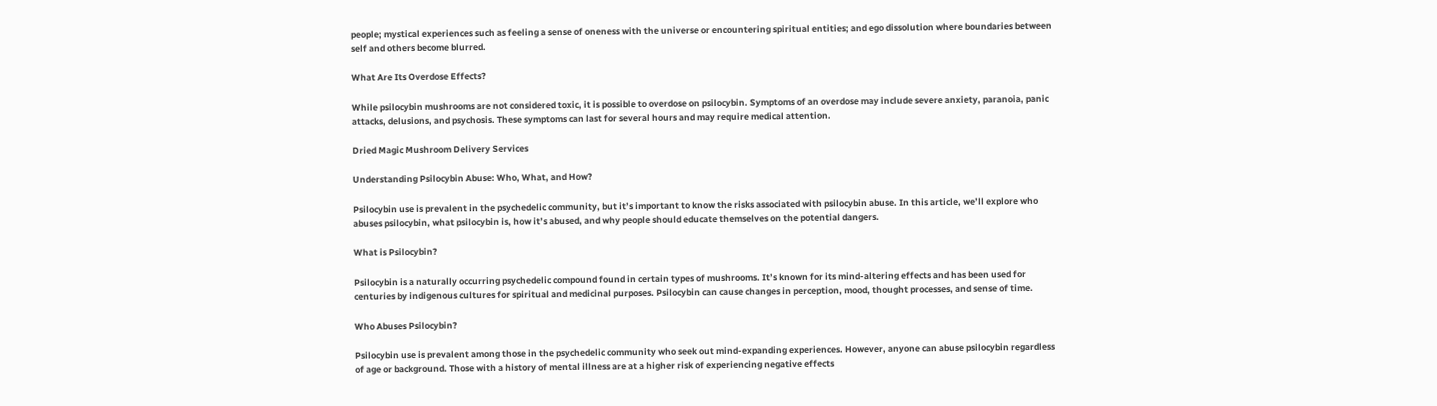people; mystical experiences such as feeling a sense of oneness with the universe or encountering spiritual entities; and ego dissolution where boundaries between self and others become blurred.

What Are Its Overdose Effects?

While psilocybin mushrooms are not considered toxic, it is possible to overdose on psilocybin. Symptoms of an overdose may include severe anxiety, paranoia, panic attacks, delusions, and psychosis. These symptoms can last for several hours and may require medical attention.

Dried Magic Mushroom Delivery Services

Understanding Psilocybin Abuse: Who, What, and How?

Psilocybin use is prevalent in the psychedelic community, but it’s important to know the risks associated with psilocybin abuse. In this article, we’ll explore who abuses psilocybin, what psilocybin is, how it’s abused, and why people should educate themselves on the potential dangers.

What is Psilocybin?

Psilocybin is a naturally occurring psychedelic compound found in certain types of mushrooms. It’s known for its mind-altering effects and has been used for centuries by indigenous cultures for spiritual and medicinal purposes. Psilocybin can cause changes in perception, mood, thought processes, and sense of time.

Who Abuses Psilocybin?

Psilocybin use is prevalent among those in the psychedelic community who seek out mind-expanding experiences. However, anyone can abuse psilocybin regardless of age or background. Those with a history of mental illness are at a higher risk of experiencing negative effects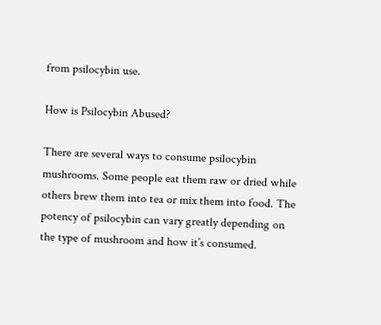from psilocybin use.

How is Psilocybin Abused?

There are several ways to consume psilocybin mushrooms. Some people eat them raw or dried while others brew them into tea or mix them into food. The potency of psilocybin can vary greatly depending on the type of mushroom and how it’s consumed.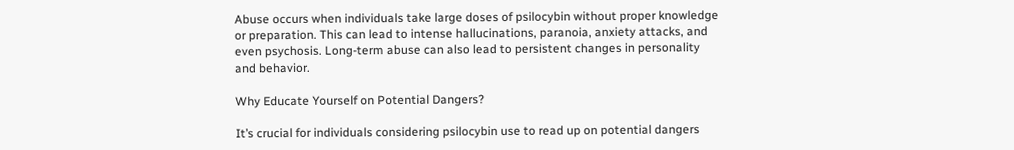Abuse occurs when individuals take large doses of psilocybin without proper knowledge or preparation. This can lead to intense hallucinations, paranoia, anxiety attacks, and even psychosis. Long-term abuse can also lead to persistent changes in personality and behavior.

Why Educate Yourself on Potential Dangers?

It’s crucial for individuals considering psilocybin use to read up on potential dangers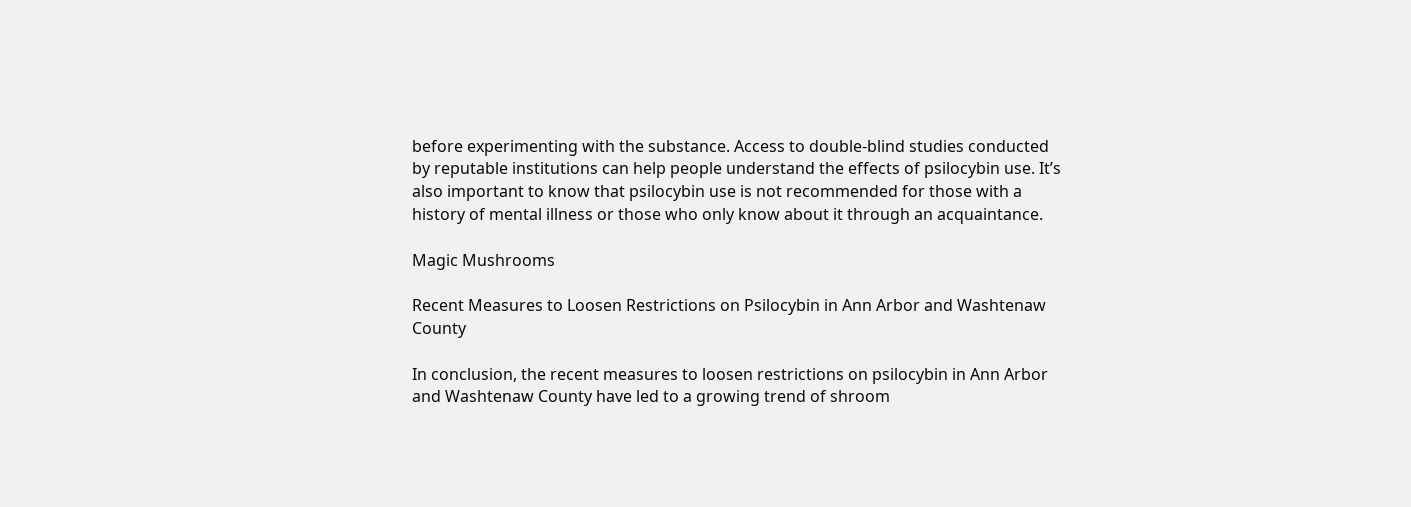before experimenting with the substance. Access to double-blind studies conducted by reputable institutions can help people understand the effects of psilocybin use. It’s also important to know that psilocybin use is not recommended for those with a history of mental illness or those who only know about it through an acquaintance.

Magic Mushrooms

Recent Measures to Loosen Restrictions on Psilocybin in Ann Arbor and Washtenaw County

In conclusion, the recent measures to loosen restrictions on psilocybin in Ann Arbor and Washtenaw County have led to a growing trend of shroom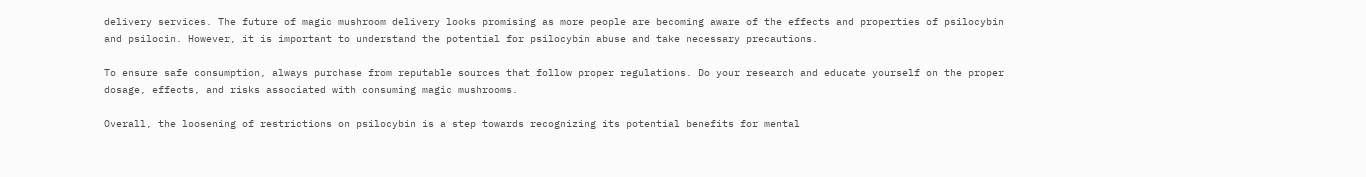delivery services. The future of magic mushroom delivery looks promising as more people are becoming aware of the effects and properties of psilocybin and psilocin. However, it is important to understand the potential for psilocybin abuse and take necessary precautions.

To ensure safe consumption, always purchase from reputable sources that follow proper regulations. Do your research and educate yourself on the proper dosage, effects, and risks associated with consuming magic mushrooms.

Overall, the loosening of restrictions on psilocybin is a step towards recognizing its potential benefits for mental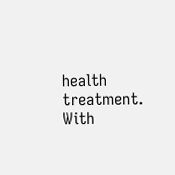health treatment. With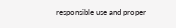responsible use and proper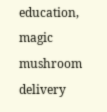education, magic mushroom delivery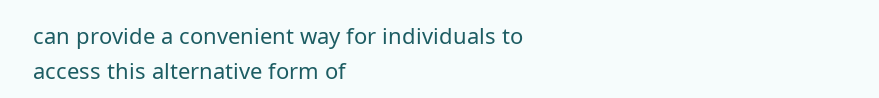can provide a convenient way for individuals to access this alternative form of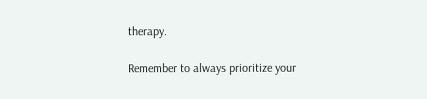therapy.

Remember to always prioritize your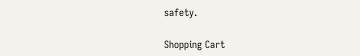safety.

Shopping Cart